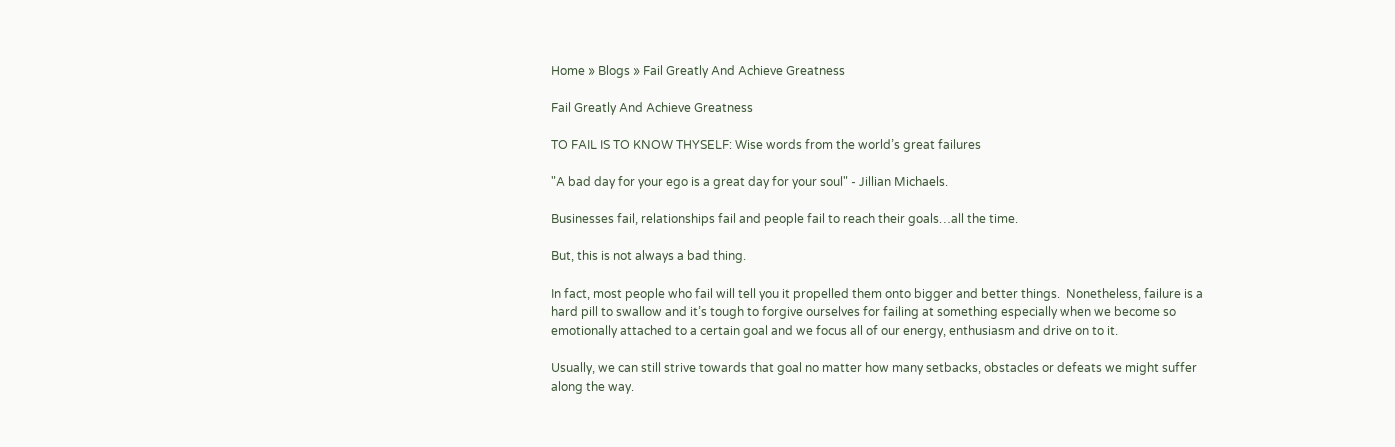Home » Blogs » Fail Greatly And Achieve Greatness

Fail Greatly And Achieve Greatness

TO FAIL IS TO KNOW THYSELF: Wise words from the world’s great failures

"A bad day for your ego is a great day for your soul" - Jillian Michaels.

Businesses fail, relationships fail and people fail to reach their goals…all the time.

But, this is not always a bad thing.

In fact, most people who fail will tell you it propelled them onto bigger and better things.  Nonetheless, failure is a hard pill to swallow and it’s tough to forgive ourselves for failing at something especially when we become so emotionally attached to a certain goal and we focus all of our energy, enthusiasm and drive on to it.

Usually, we can still strive towards that goal no matter how many setbacks, obstacles or defeats we might suffer along the way.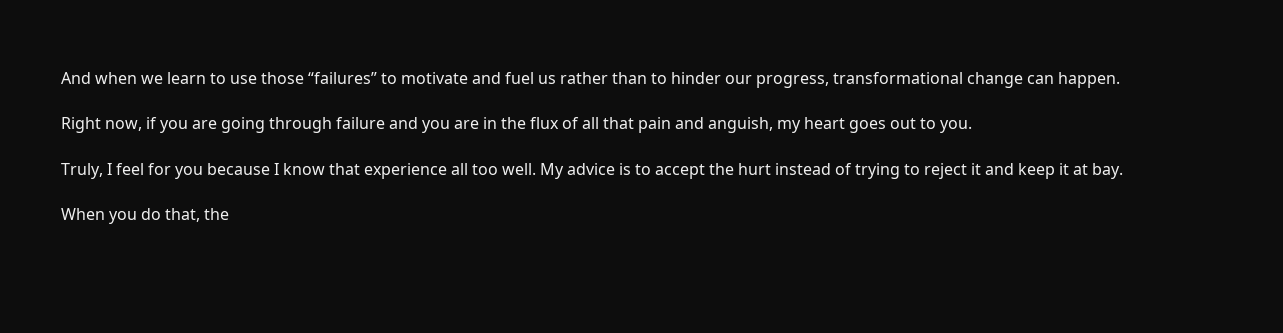And when we learn to use those “failures” to motivate and fuel us rather than to hinder our progress, transformational change can happen.

Right now, if you are going through failure and you are in the flux of all that pain and anguish, my heart goes out to you.

Truly, I feel for you because I know that experience all too well. My advice is to accept the hurt instead of trying to reject it and keep it at bay.

When you do that, the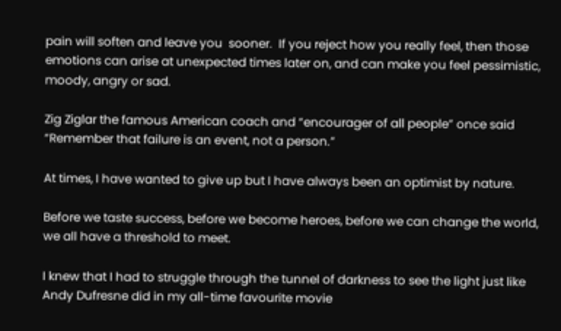pain will soften and leave you  sooner.  If you reject how you really feel, then those emotions can arise at unexpected times later on, and can make you feel pessimistic, moody, angry or sad.

Zig Ziglar the famous American coach and “encourager of all people” once said  “Remember that failure is an event, not a person.”

At times, I have wanted to give up but I have always been an optimist by nature.

Before we taste success, before we become heroes, before we can change the world, we all have a threshold to meet.

I knew that I had to struggle through the tunnel of darkness to see the light just like Andy Dufresne did in my all-time favourite movie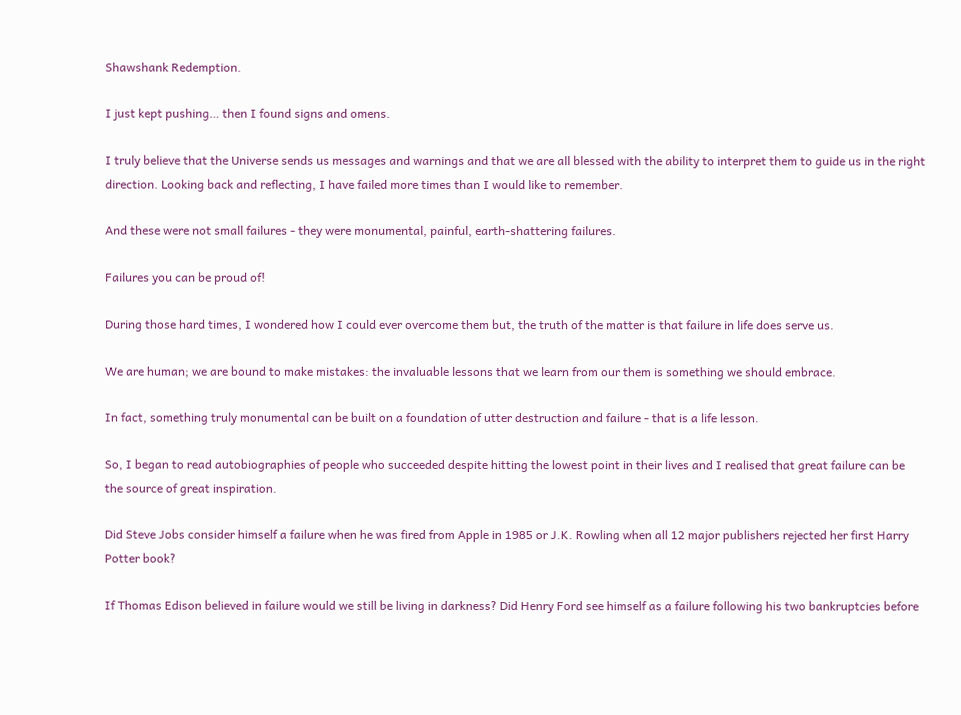Shawshank Redemption.

I just kept pushing… then I found signs and omens.

I truly believe that the Universe sends us messages and warnings and that we are all blessed with the ability to interpret them to guide us in the right direction. Looking back and reflecting, I have failed more times than I would like to remember.

And these were not small failures - they were monumental, painful, earth-shattering failures.

Failures you can be proud of!

During those hard times, I wondered how I could ever overcome them but, the truth of the matter is that failure in life does serve us.

We are human; we are bound to make mistakes: the invaluable lessons that we learn from our them is something we should embrace.

In fact, something truly monumental can be built on a foundation of utter destruction and failure - that is a life lesson.

So, I began to read autobiographies of people who succeeded despite hitting the lowest point in their lives and I realised that great failure can be the source of great inspiration.

Did Steve Jobs consider himself a failure when he was fired from Apple in 1985 or J.K. Rowling when all 12 major publishers rejected her first Harry Potter book?

If Thomas Edison believed in failure would we still be living in darkness? Did Henry Ford see himself as a failure following his two bankruptcies before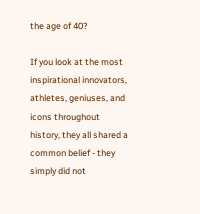the age of 40?

If you look at the most inspirational innovators, athletes, geniuses, and icons throughout history, they all shared a common belief - they simply did not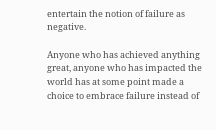entertain the notion of failure as negative.

Anyone who has achieved anything great, anyone who has impacted the world has at some point made a choice to embrace failure instead of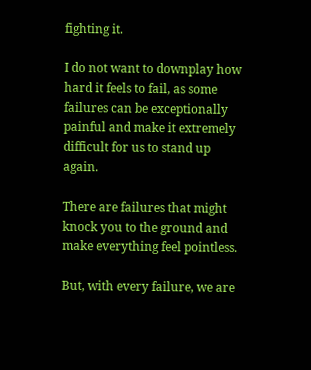fighting it.

I do not want to downplay how hard it feels to fail, as some failures can be exceptionally painful and make it extremely difficult for us to stand up again.

There are failures that might knock you to the ground and make everything feel pointless.

But, with every failure, we are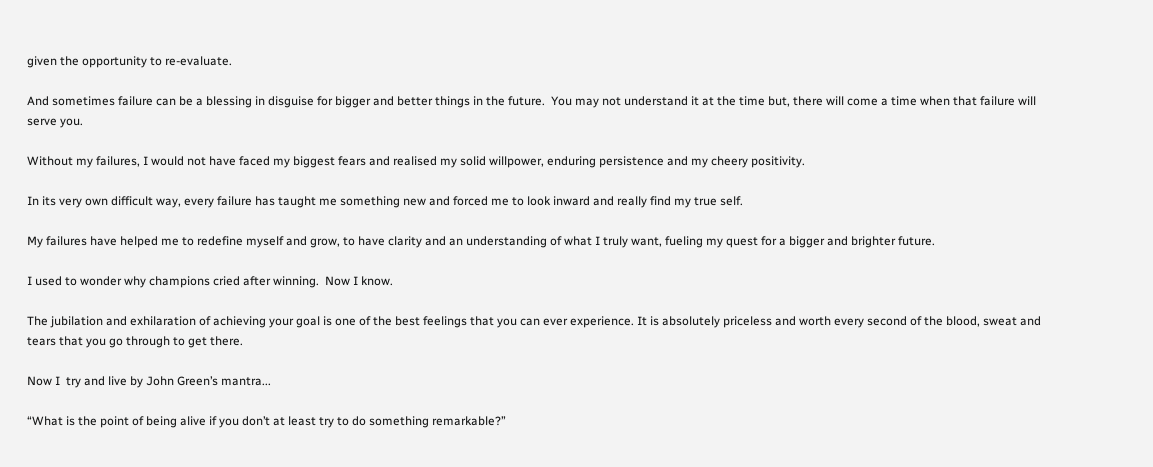given the opportunity to re-evaluate.

And sometimes failure can be a blessing in disguise for bigger and better things in the future.  You may not understand it at the time but, there will come a time when that failure will serve you.

Without my failures, I would not have faced my biggest fears and realised my solid willpower, enduring persistence and my cheery positivity.

In its very own difficult way, every failure has taught me something new and forced me to look inward and really find my true self.

My failures have helped me to redefine myself and grow, to have clarity and an understanding of what I truly want, fueling my quest for a bigger and brighter future.

I used to wonder why champions cried after winning.  Now I know.

The jubilation and exhilaration of achieving your goal is one of the best feelings that you can ever experience. It is absolutely priceless and worth every second of the blood, sweat and tears that you go through to get there.

Now I  try and live by John Green’s mantra...

“What is the point of being alive if you don’t at least try to do something remarkable?”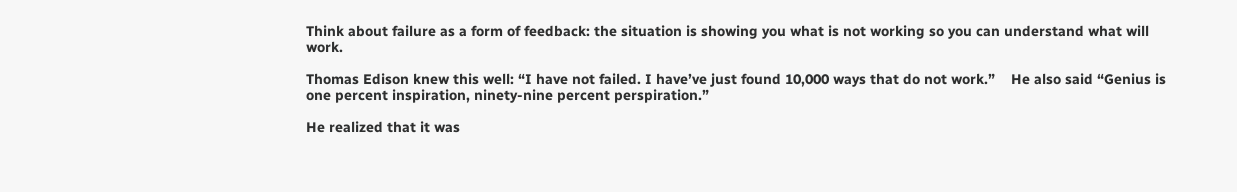Think about failure as a form of feedback: the situation is showing you what is not working so you can understand what will work.

Thomas Edison knew this well: “I have not failed. I have’ve just found 10,000 ways that do not work.”    He also said “Genius is one percent inspiration, ninety-nine percent perspiration.”

He realized that it was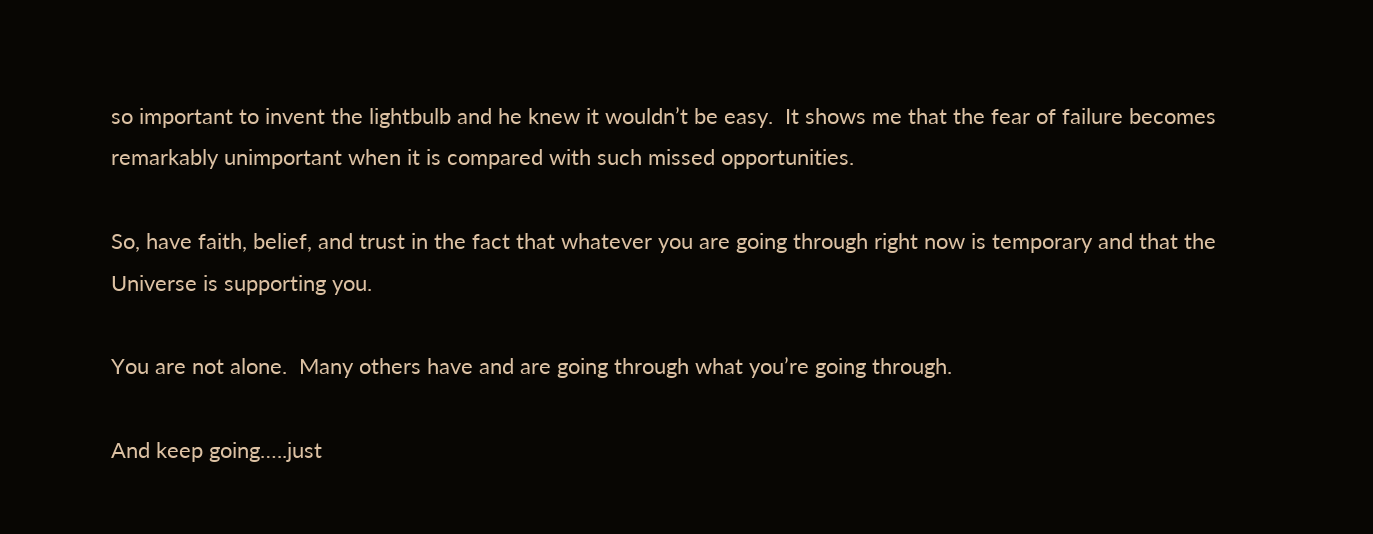so important to invent the lightbulb and he knew it wouldn’t be easy.  It shows me that the fear of failure becomes remarkably unimportant when it is compared with such missed opportunities.

So, have faith, belief, and trust in the fact that whatever you are going through right now is temporary and that the Universe is supporting you.

You are not alone.  Many others have and are going through what you’re going through.

And keep going…..just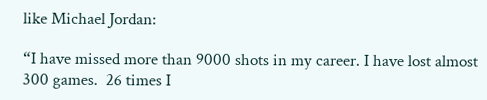like Michael Jordan:

“I have missed more than 9000 shots in my career. I have lost almost 300 games.  26 times I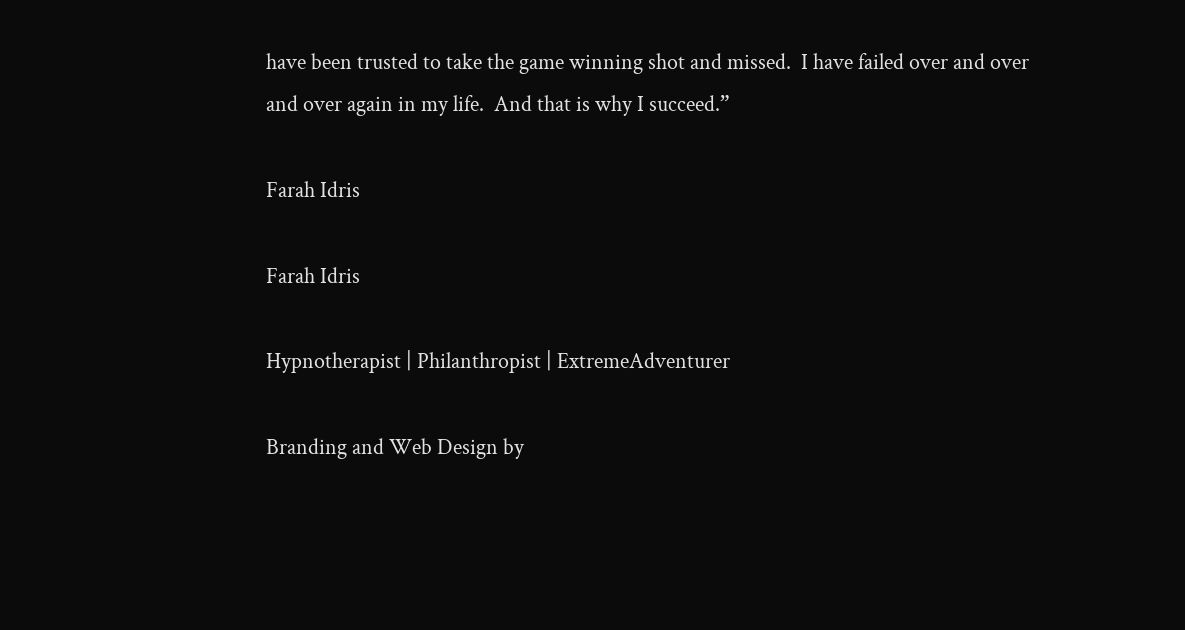have been trusted to take the game winning shot and missed.  I have failed over and over and over again in my life.  And that is why I succeed.”

Farah Idris

Farah Idris

Hypnotherapist | Philanthropist | ExtremeAdventurer

Branding and Web Design by